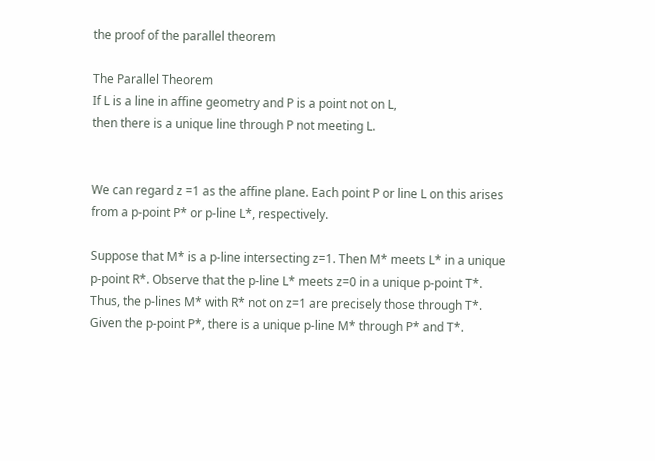the proof of the parallel theorem

The Parallel Theorem
If L is a line in affine geometry and P is a point not on L,
then there is a unique line through P not meeting L.


We can regard z =1 as the affine plane. Each point P or line L on this arises
from a p-point P* or p-line L*, respectively.

Suppose that M* is a p-line intersecting z=1. Then M* meets L* in a unique
p-point R*. Observe that the p-line L* meets z=0 in a unique p-point T*.
Thus, the p-lines M* with R* not on z=1 are precisely those through T*.
Given the p-point P*, there is a unique p-line M* through P* and T*.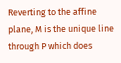Reverting to the affine plane, M is the unique line through P which does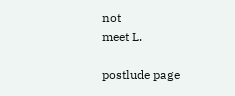not
meet L.

postlude page